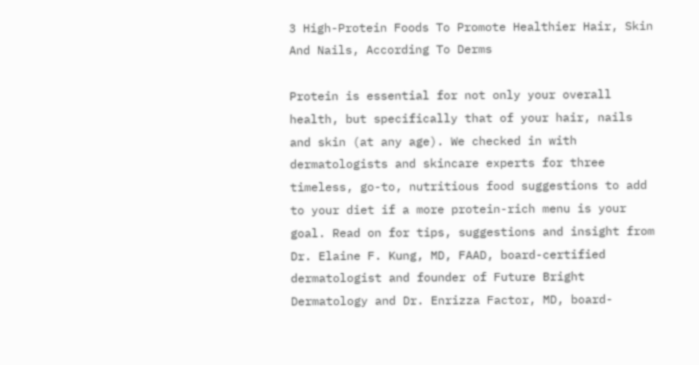3 High-Protein Foods To Promote Healthier Hair, Skin And Nails, According To Derms

Protein is essential for not only your overall health, but specifically that of your hair, nails and skin (at any age). We checked in with dermatologists and skincare experts for three timeless, go-to, nutritious food suggestions to add to your diet if a more protein-rich menu is your goal. Read on for tips, suggestions and insight from Dr. Elaine F. Kung, MD, FAAD, board-certified dermatologist and founder of Future Bright Dermatology and Dr. Enrizza Factor, MD, board-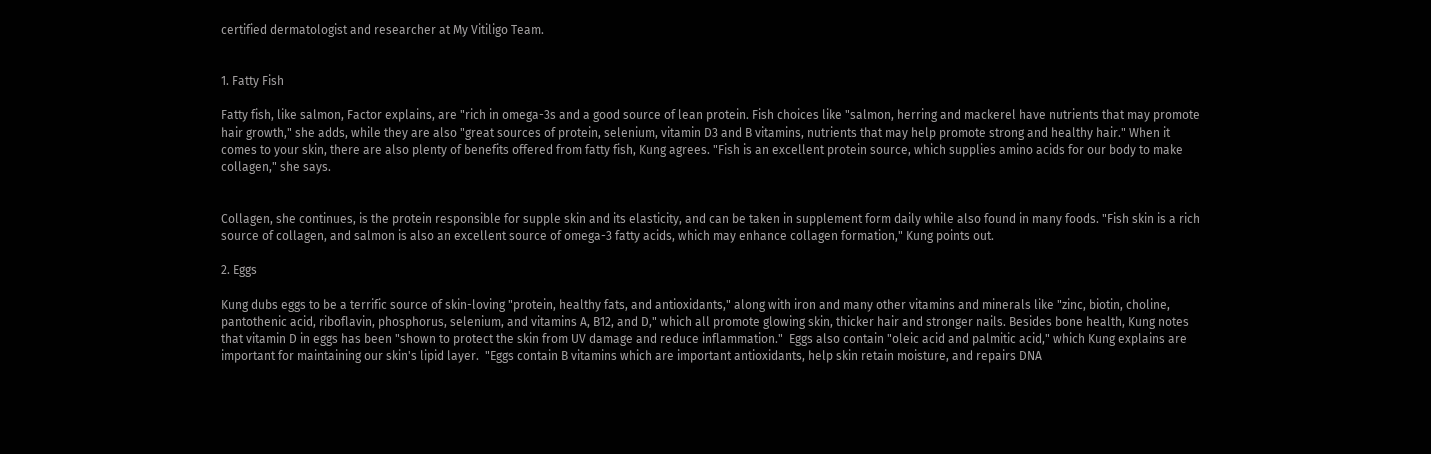certified dermatologist and researcher at My Vitiligo Team.


1. Fatty Fish

Fatty fish, like salmon, Factor explains, are "rich in omega-3s and a good source of lean protein. Fish choices like "salmon, herring and mackerel have nutrients that may promote hair growth," she adds, while they are also "great sources of protein, selenium, vitamin D3 and B vitamins, nutrients that may help promote strong and healthy hair." When it comes to your skin, there are also plenty of benefits offered from fatty fish, Kung agrees. "Fish is an excellent protein source, which supplies amino acids for our body to make collagen," she says.


Collagen, she continues, is the protein responsible for supple skin and its elasticity, and can be taken in supplement form daily while also found in many foods. "Fish skin is a rich source of collagen, and salmon is also an excellent source of omega-3 fatty acids, which may enhance collagen formation," Kung points out.

2. Eggs

Kung dubs eggs to be a terrific source of skin-loving "protein, healthy fats, and antioxidants," along with iron and many other vitamins and minerals like "zinc, biotin, choline, pantothenic acid, riboflavin, phosphorus, selenium, and vitamins A, B12, and D," which all promote glowing skin, thicker hair and stronger nails. Besides bone health, Kung notes that vitamin D in eggs has been "shown to protect the skin from UV damage and reduce inflammation."  Eggs also contain "oleic acid and palmitic acid," which Kung explains are important for maintaining our skin's lipid layer.  "Eggs contain B vitamins which are important antioxidants, help skin retain moisture, and repairs DNA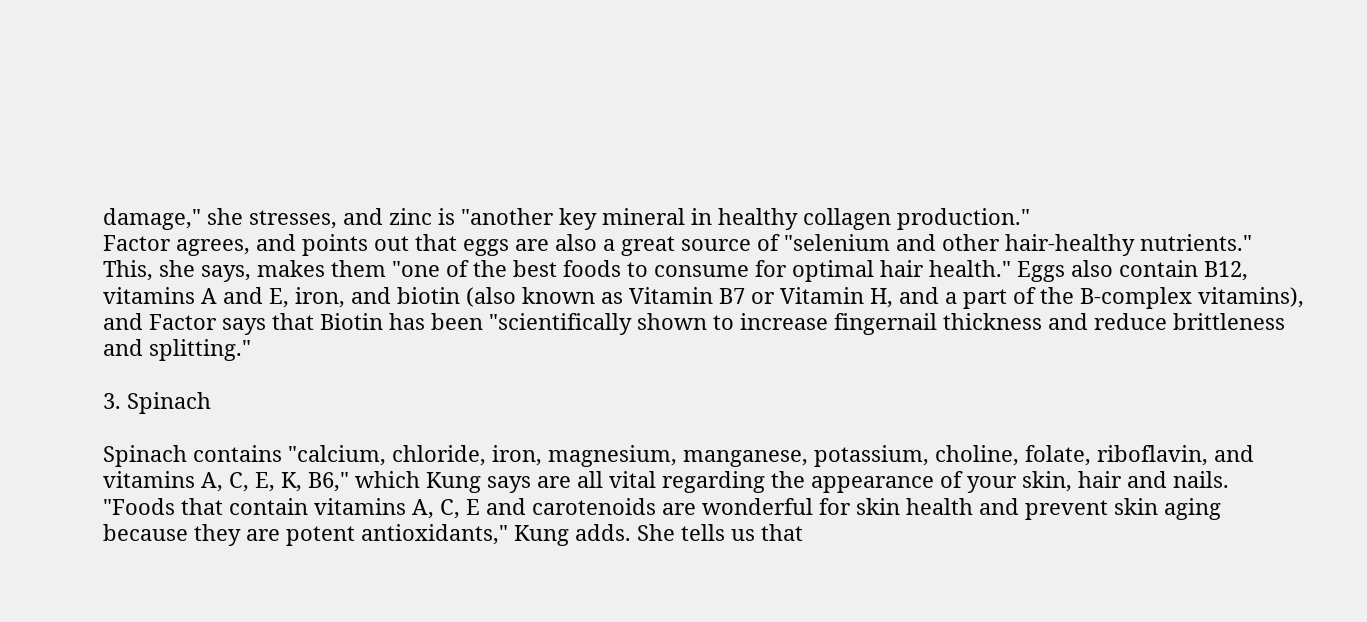damage," she stresses, and zinc is "another key mineral in healthy collagen production."
Factor agrees, and points out that eggs are also a great source of "selenium and other hair-healthy nutrients." This, she says, makes them "one of the best foods to consume for optimal hair health." Eggs also contain B12, vitamins A and E, iron, and biotin (also known as Vitamin B7 or Vitamin H, and a part of the B-complex vitamins), and Factor says that Biotin has been "scientifically shown to increase fingernail thickness and reduce brittleness and splitting."

3. Spinach

Spinach contains "calcium, chloride, iron, magnesium, manganese, potassium, choline, folate, riboflavin, and vitamins A, C, E, K, B6," which Kung says are all vital regarding the appearance of your skin, hair and nails.  "Foods that contain vitamins A, C, E and carotenoids are wonderful for skin health and prevent skin aging because they are potent antioxidants," Kung adds. She tells us that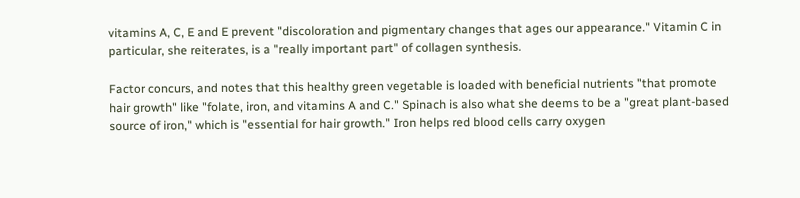vitamins A, C, E and E prevent "discoloration and pigmentary changes that ages our appearance." Vitamin C in particular, she reiterates, is a "really important part" of collagen synthesis.

Factor concurs, and notes that this healthy green vegetable is loaded with beneficial nutrients "that promote hair growth" like "folate, iron, and vitamins A and C." Spinach is also what she deems to be a "great plant-based source of iron," which is "essential for hair growth." Iron helps red blood cells carry oxygen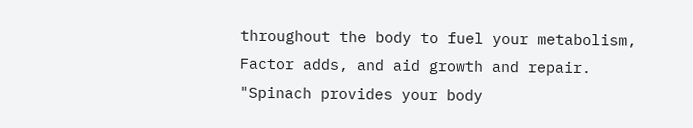throughout the body to fuel your metabolism, Factor adds, and aid growth and repair. "Spinach provides your body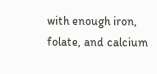with enough iron, folate, and calcium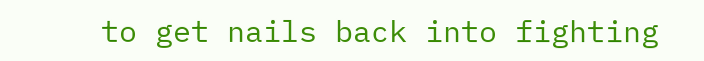to get nails back into fighting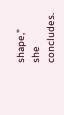shape," she concludes.